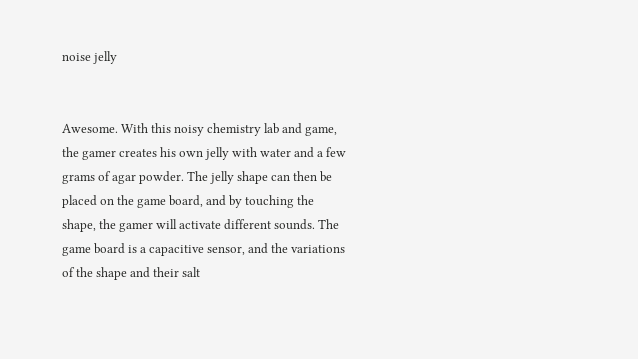noise jelly


Awesome. With this noisy chemistry lab and game, the gamer creates his own jelly with water and a few grams of agar powder. The jelly shape can then be placed on the game board, and by touching the shape, the gamer will activate different sounds. The game board is a capacitive sensor, and the variations of the shape and their salt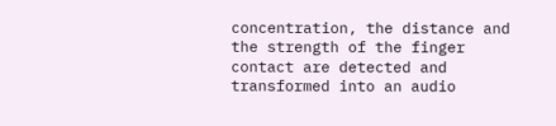concentration, the distance and the strength of the finger contact are detected and transformed into an audio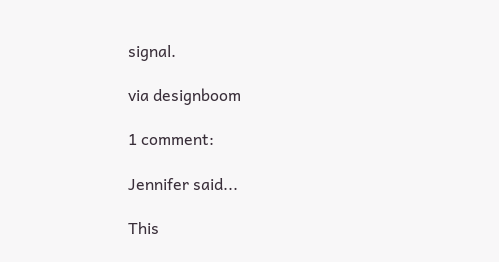signal.

via designboom

1 comment:

Jennifer said...

This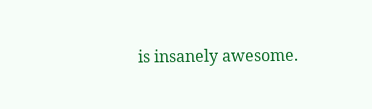is insanely awesome.